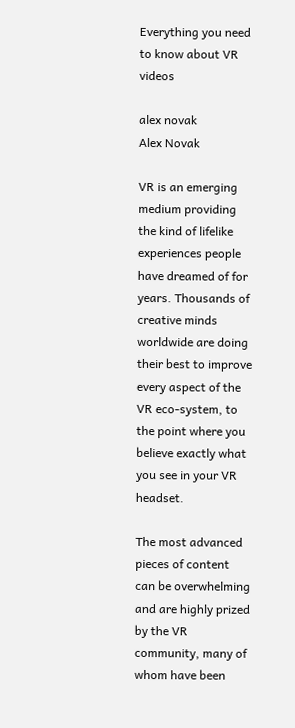Everything you need to know about VR videos

alex novak
Alex Novak

VR is an emerging medium providing the kind of lifelike experiences people have dreamed of for years. Thousands of creative minds worldwide are doing their best to improve every aspect of the VR eco-system, to the point where you believe exactly what you see in your VR headset.

The most advanced pieces of content can be overwhelming and are highly prized by the VR community, many of whom have been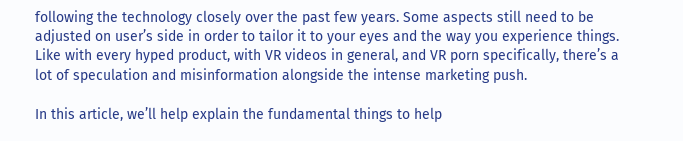following the technology closely over the past few years. Some aspects still need to be adjusted on user’s side in order to tailor it to your eyes and the way you experience things. Like with every hyped product, with VR videos in general, and VR porn specifically, there’s a lot of speculation and misinformation alongside the intense marketing push.

In this article, we’ll help explain the fundamental things to help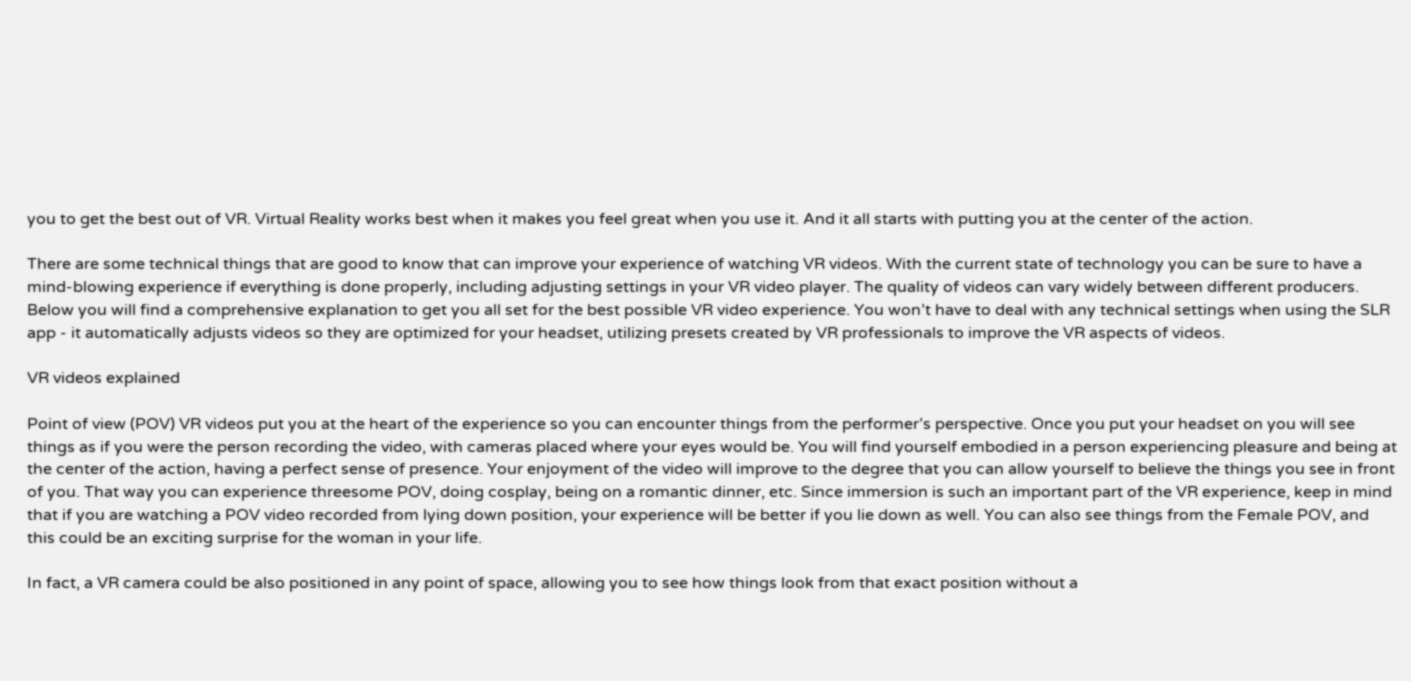you to get the best out of VR. Virtual Reality works best when it makes you feel great when you use it. And it all starts with putting you at the center of the action.

There are some technical things that are good to know that can improve your experience of watching VR videos. With the current state of technology you can be sure to have a mind-blowing experience if everything is done properly, including adjusting settings in your VR video player. The quality of videos can vary widely between different producers. Below you will find a comprehensive explanation to get you all set for the best possible VR video experience. You won’t have to deal with any technical settings when using the SLR app - it automatically adjusts videos so they are optimized for your headset, utilizing presets created by VR professionals to improve the VR aspects of videos.

VR videos explained

Point of view (POV) VR videos put you at the heart of the experience so you can encounter things from the performer’s perspective. Once you put your headset on you will see things as if you were the person recording the video, with cameras placed where your eyes would be. You will find yourself embodied in a person experiencing pleasure and being at the center of the action, having a perfect sense of presence. Your enjoyment of the video will improve to the degree that you can allow yourself to believe the things you see in front of you. That way you can experience threesome POV, doing cosplay, being on a romantic dinner, etc. Since immersion is such an important part of the VR experience, keep in mind that if you are watching a POV video recorded from lying down position, your experience will be better if you lie down as well. You can also see things from the Female POV, and this could be an exciting surprise for the woman in your life.

In fact, a VR camera could be also positioned in any point of space, allowing you to see how things look from that exact position without a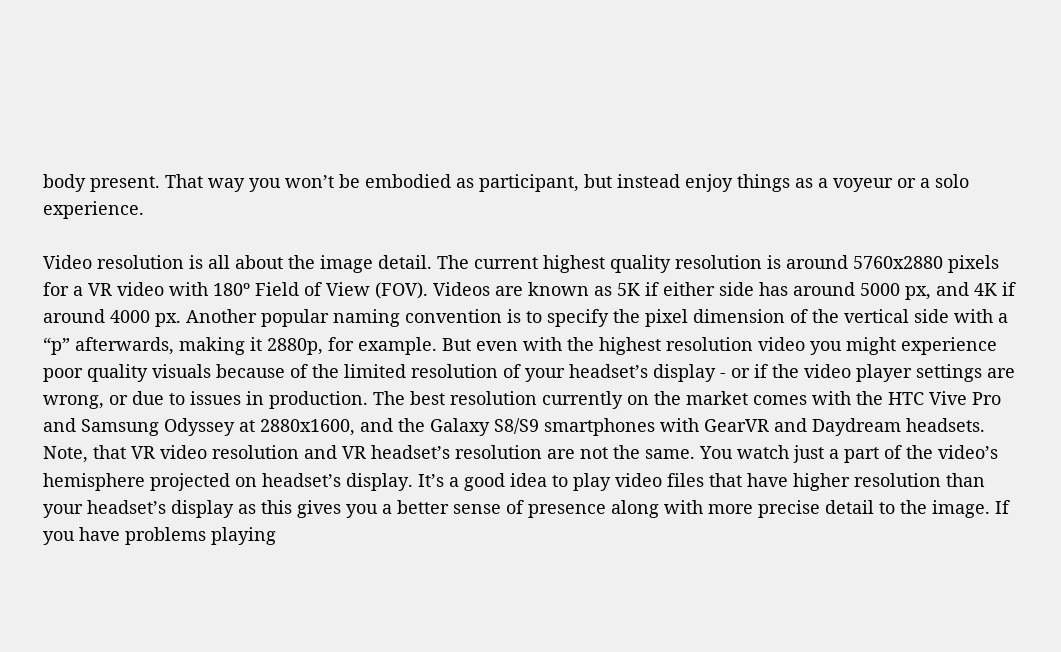body present. That way you won’t be embodied as participant, but instead enjoy things as a voyeur or a solo experience.

Video resolution is all about the image detail. The current highest quality resolution is around 5760x2880 pixels for a VR video with 180º Field of View (FOV). Videos are known as 5K if either side has around 5000 px, and 4K if around 4000 px. Another popular naming convention is to specify the pixel dimension of the vertical side with a “p” afterwards, making it 2880p, for example. But even with the highest resolution video you might experience poor quality visuals because of the limited resolution of your headset’s display - or if the video player settings are wrong, or due to issues in production. The best resolution currently on the market comes with the HTC Vive Pro and Samsung Odyssey at 2880x1600, and the Galaxy S8/S9 smartphones with GearVR and Daydream headsets. Note, that VR video resolution and VR headset’s resolution are not the same. You watch just a part of the video’s hemisphere projected on headset’s display. It’s a good idea to play video files that have higher resolution than your headset’s display as this gives you a better sense of presence along with more precise detail to the image. If you have problems playing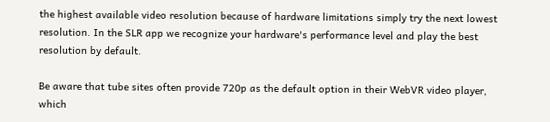the highest available video resolution because of hardware limitations simply try the next lowest resolution. In the SLR app we recognize your hardware's performance level and play the best resolution by default.

Be aware that tube sites often provide 720p as the default option in their WebVR video player, which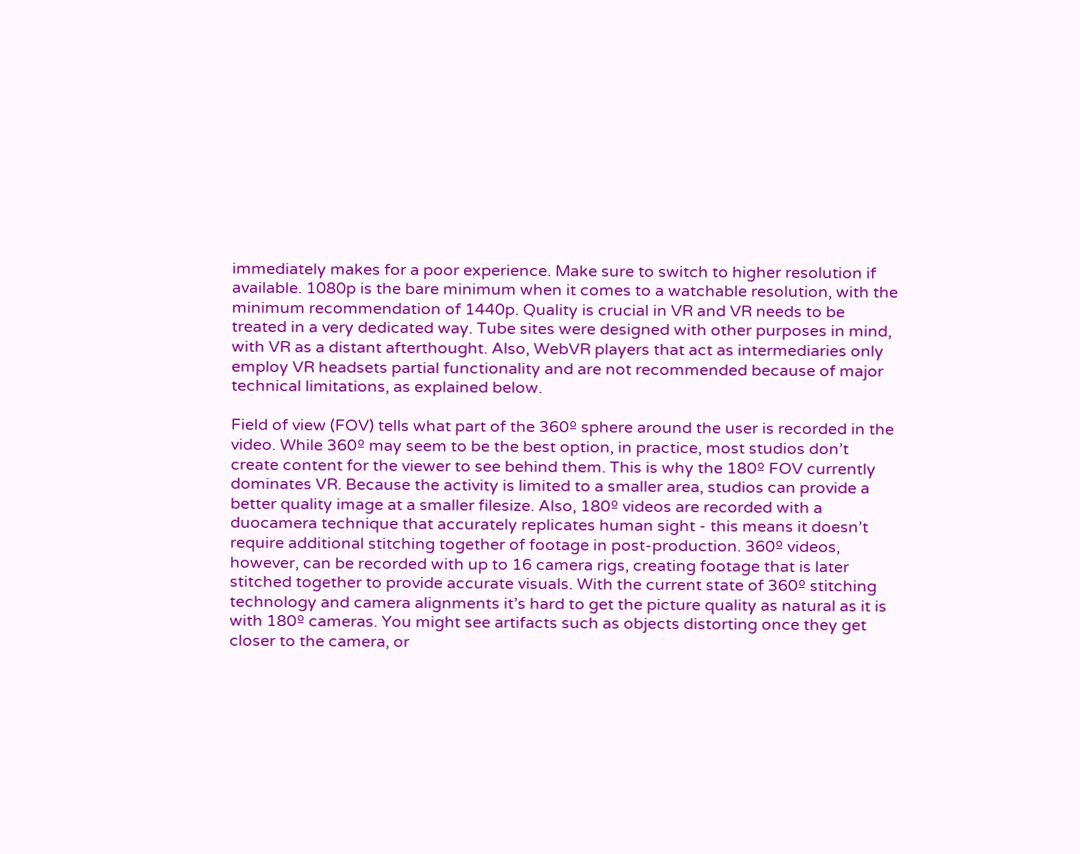immediately makes for a poor experience. Make sure to switch to higher resolution if available. 1080p is the bare minimum when it comes to a watchable resolution, with the minimum recommendation of 1440p. Quality is crucial in VR and VR needs to be treated in a very dedicated way. Tube sites were designed with other purposes in mind, with VR as a distant afterthought. Also, WebVR players that act as intermediaries only employ VR headsets partial functionality and are not recommended because of major technical limitations, as explained below.

Field of view (FOV) tells what part of the 360º sphere around the user is recorded in the video. While 360º may seem to be the best option, in practice, most studios don’t create content for the viewer to see behind them. This is why the 180º FOV currently dominates VR. Because the activity is limited to a smaller area, studios can provide a better quality image at a smaller filesize. Also, 180º videos are recorded with a duocamera technique that accurately replicates human sight - this means it doesn’t require additional stitching together of footage in post-production. 360º videos, however, can be recorded with up to 16 camera rigs, creating footage that is later stitched together to provide accurate visuals. With the current state of 360º stitching technology and camera alignments it’s hard to get the picture quality as natural as it is with 180º cameras. You might see artifacts such as objects distorting once they get closer to the camera, or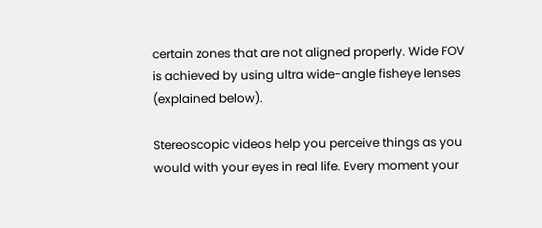certain zones that are not aligned properly. Wide FOV is achieved by using ultra wide-angle fisheye lenses (explained below).

Stereoscopic videos help you perceive things as you would with your eyes in real life. Every moment your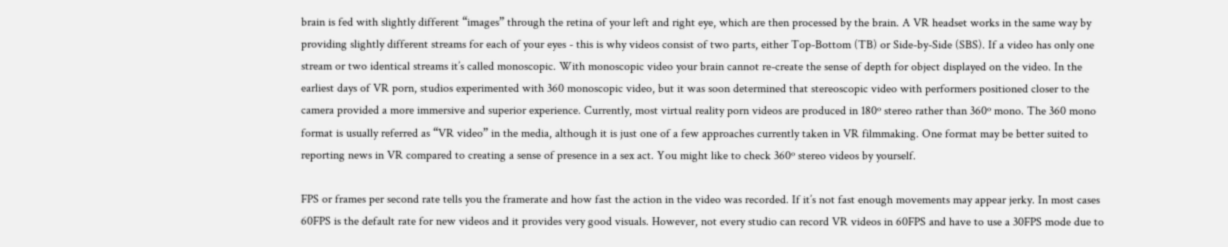brain is fed with slightly different “images” through the retina of your left and right eye, which are then processed by the brain. A VR headset works in the same way by providing slightly different streams for each of your eyes - this is why videos consist of two parts, either Top-Bottom (TB) or Side-by-Side (SBS). If a video has only one stream or two identical streams it’s called monoscopic. With monoscopic video your brain cannot re-create the sense of depth for object displayed on the video. In the earliest days of VR porn, studios experimented with 360 monoscopic video, but it was soon determined that stereoscopic video with performers positioned closer to the camera provided a more immersive and superior experience. Currently, most virtual reality porn videos are produced in 180º stereo rather than 360º mono. The 360 mono format is usually referred as “VR video” in the media, although it is just one of a few approaches currently taken in VR filmmaking. One format may be better suited to reporting news in VR compared to creating a sense of presence in a sex act. You might like to check 360º stereo videos by yourself.

FPS or frames per second rate tells you the framerate and how fast the action in the video was recorded. If it’s not fast enough movements may appear jerky. In most cases 60FPS is the default rate for new videos and it provides very good visuals. However, not every studio can record VR videos in 60FPS and have to use a 30FPS mode due to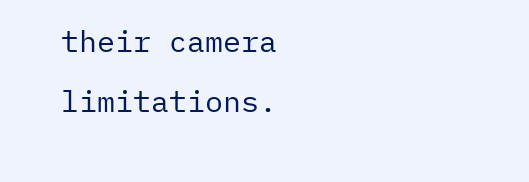their camera limitations.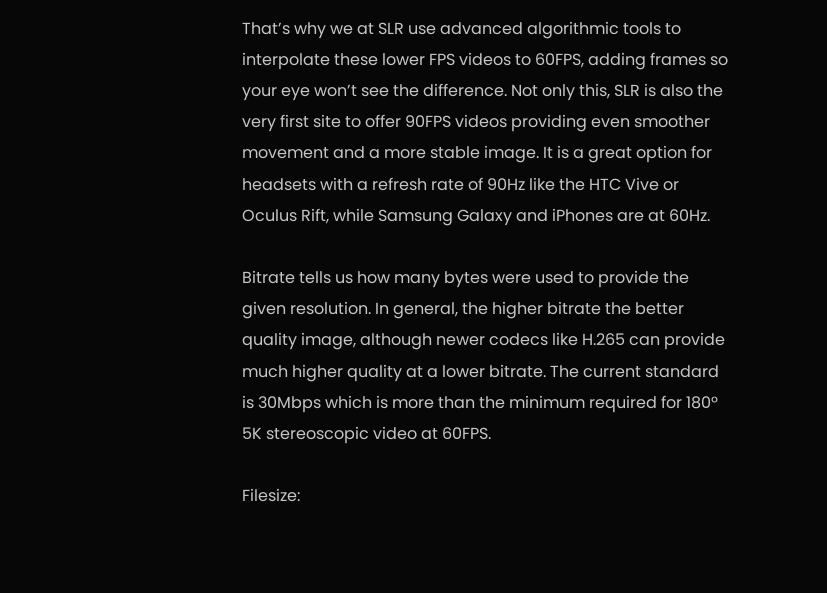That’s why we at SLR use advanced algorithmic tools to interpolate these lower FPS videos to 60FPS, adding frames so your eye won’t see the difference. Not only this, SLR is also the very first site to offer 90FPS videos providing even smoother movement and a more stable image. It is a great option for headsets with a refresh rate of 90Hz like the HTC Vive or Oculus Rift, while Samsung Galaxy and iPhones are at 60Hz.

Bitrate tells us how many bytes were used to provide the given resolution. In general, the higher bitrate the better quality image, although newer codecs like H.265 can provide much higher quality at a lower bitrate. The current standard is 30Mbps which is more than the minimum required for 180º 5K stereoscopic video at 60FPS.

Filesize: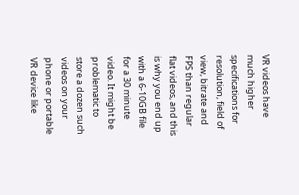VR videos have much higher specifications for resolution, field of view, bitrate and FPS than regular flat videos, and this is why you end up with a 6-10GB file for a 30 minute video. It might be problematic to store a dozen such videos on your phone or portable VR device like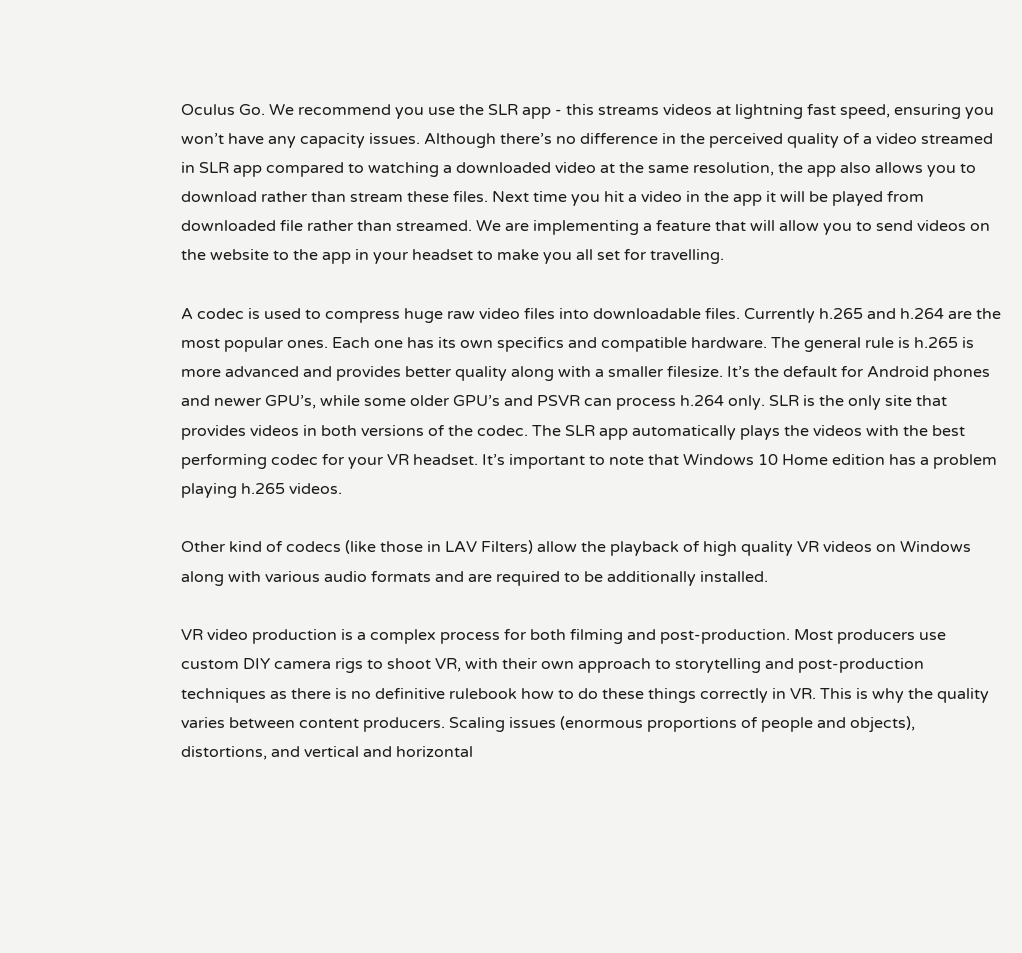Oculus Go. We recommend you use the SLR app - this streams videos at lightning fast speed, ensuring you won’t have any capacity issues. Although there’s no difference in the perceived quality of a video streamed in SLR app compared to watching a downloaded video at the same resolution, the app also allows you to download rather than stream these files. Next time you hit a video in the app it will be played from downloaded file rather than streamed. We are implementing a feature that will allow you to send videos on the website to the app in your headset to make you all set for travelling.

A codec is used to compress huge raw video files into downloadable files. Currently h.265 and h.264 are the most popular ones. Each one has its own specifics and compatible hardware. The general rule is h.265 is more advanced and provides better quality along with a smaller filesize. It’s the default for Android phones and newer GPU’s, while some older GPU’s and PSVR can process h.264 only. SLR is the only site that provides videos in both versions of the codec. The SLR app automatically plays the videos with the best performing codec for your VR headset. It’s important to note that Windows 10 Home edition has a problem playing h.265 videos.

Other kind of codecs (like those in LAV Filters) allow the playback of high quality VR videos on Windows along with various audio formats and are required to be additionally installed.

VR video production is a complex process for both filming and post-production. Most producers use custom DIY camera rigs to shoot VR, with their own approach to storytelling and post-production techniques as there is no definitive rulebook how to do these things correctly in VR. This is why the quality varies between content producers. Scaling issues (enormous proportions of people and objects), distortions, and vertical and horizontal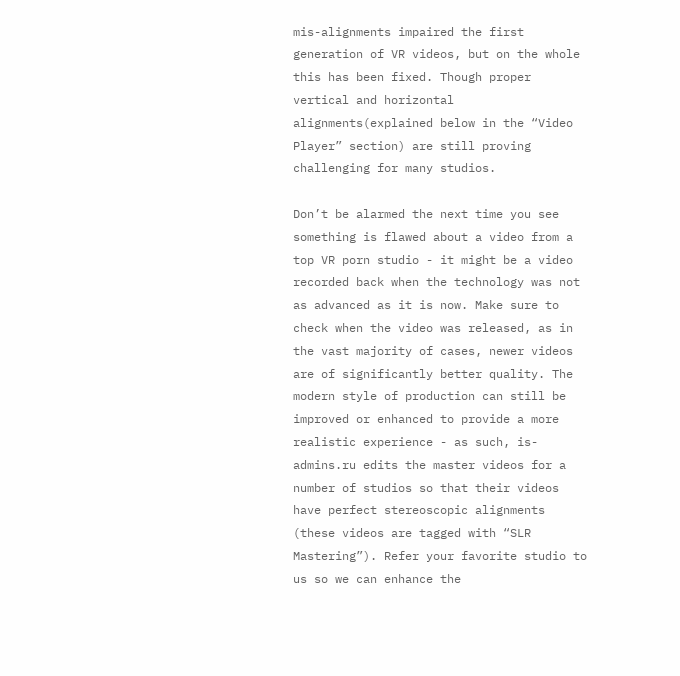mis-alignments impaired the first generation of VR videos, but on the whole this has been fixed. Though proper vertical and horizontal alignments(explained below in the “Video Player” section) are still proving challenging for many studios.

Don’t be alarmed the next time you see something is flawed about a video from a top VR porn studio - it might be a video recorded back when the technology was not as advanced as it is now. Make sure to check when the video was released, as in the vast majority of cases, newer videos are of significantly better quality. The modern style of production can still be improved or enhanced to provide a more realistic experience - as such, is-admins.ru edits the master videos for a number of studios so that their videos have perfect stereoscopic alignments (these videos are tagged with “SLR Mastering”). Refer your favorite studio to us so we can enhance the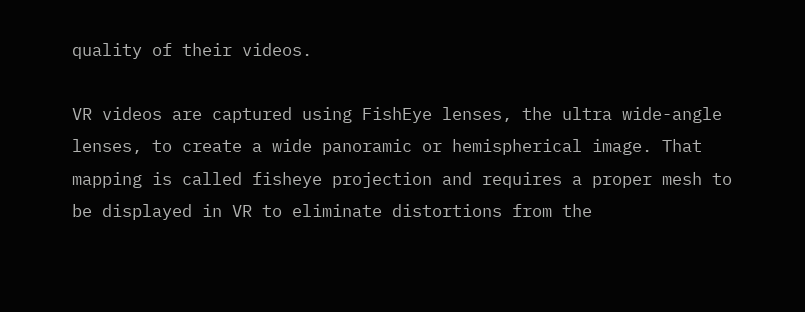quality of their videos.

VR videos are captured using FishEye lenses, the ultra wide-angle lenses, to create a wide panoramic or hemispherical image. That mapping is called fisheye projection and requires a proper mesh to be displayed in VR to eliminate distortions from the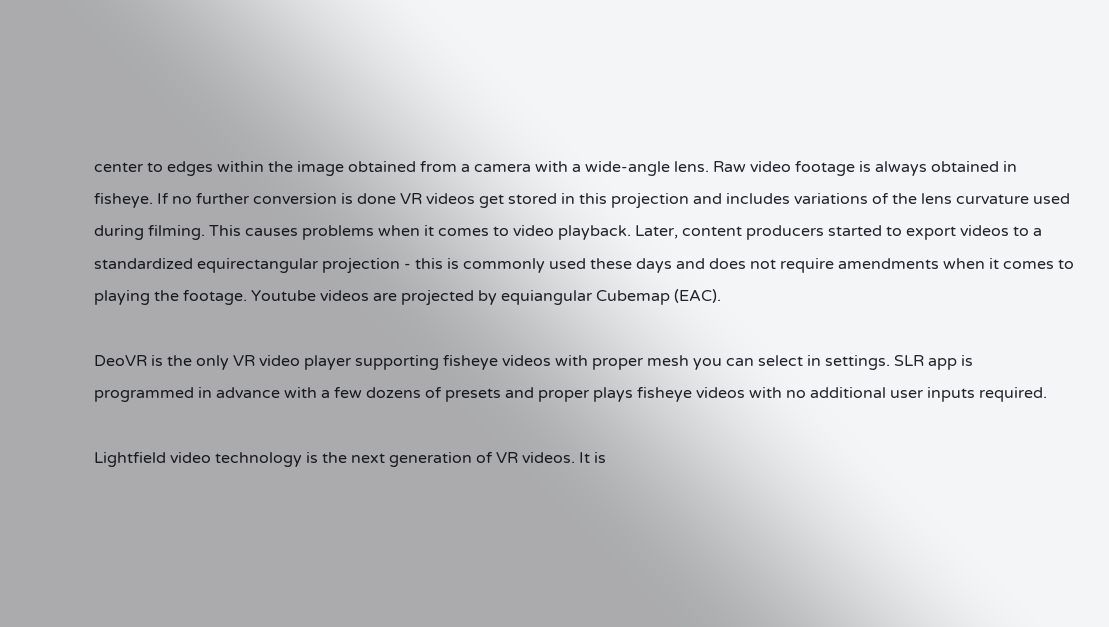center to edges within the image obtained from a camera with a wide-angle lens. Raw video footage is always obtained in fisheye. If no further conversion is done VR videos get stored in this projection and includes variations of the lens curvature used during filming. This causes problems when it comes to video playback. Later, content producers started to export videos to a standardized equirectangular projection - this is commonly used these days and does not require amendments when it comes to playing the footage. Youtube videos are projected by equiangular Cubemap (EAC).

DeoVR is the only VR video player supporting fisheye videos with proper mesh you can select in settings. SLR app is programmed in advance with a few dozens of presets and proper plays fisheye videos with no additional user inputs required.

Lightfield video technology is the next generation of VR videos. It is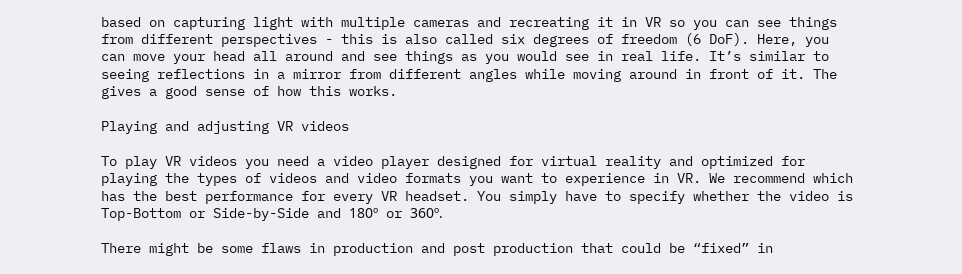based on capturing light with multiple cameras and recreating it in VR so you can see things from different perspectives - this is also called six degrees of freedom (6 DoF). Here, you can move your head all around and see things as you would see in real life. It’s similar to seeing reflections in a mirror from different angles while moving around in front of it. The gives a good sense of how this works.

Playing and adjusting VR videos

To play VR videos you need a video player designed for virtual reality and optimized for playing the types of videos and video formats you want to experience in VR. We recommend which has the best performance for every VR headset. You simply have to specify whether the video is Top-Bottom or Side-by-Side and 180º or 360º.

There might be some flaws in production and post production that could be “fixed” in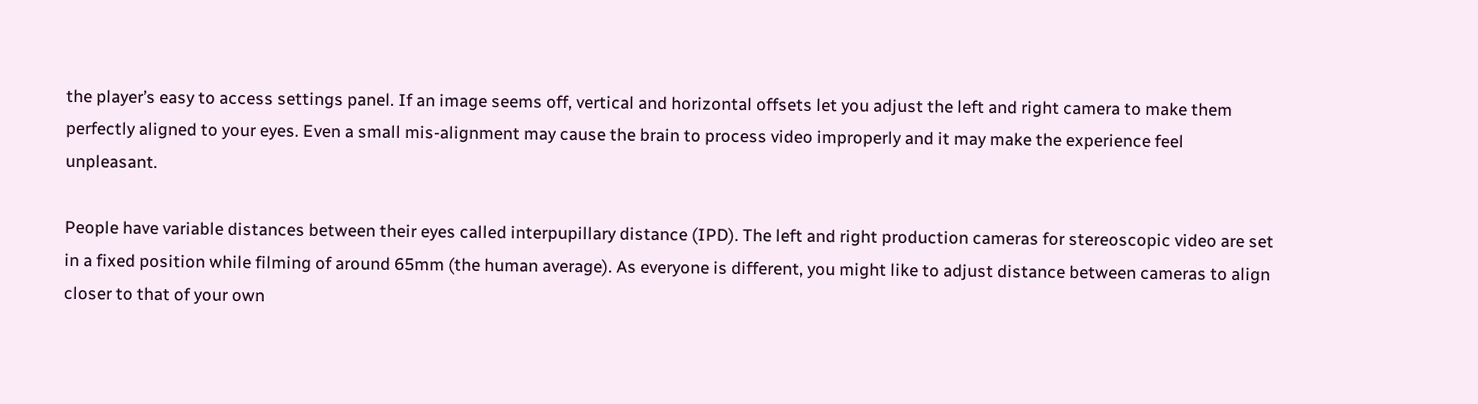the player’s easy to access settings panel. If an image seems off, vertical and horizontal offsets let you adjust the left and right camera to make them perfectly aligned to your eyes. Even a small mis-alignment may cause the brain to process video improperly and it may make the experience feel unpleasant.

People have variable distances between their eyes called interpupillary distance (IPD). The left and right production cameras for stereoscopic video are set in a fixed position while filming of around 65mm (the human average). As everyone is different, you might like to adjust distance between cameras to align closer to that of your own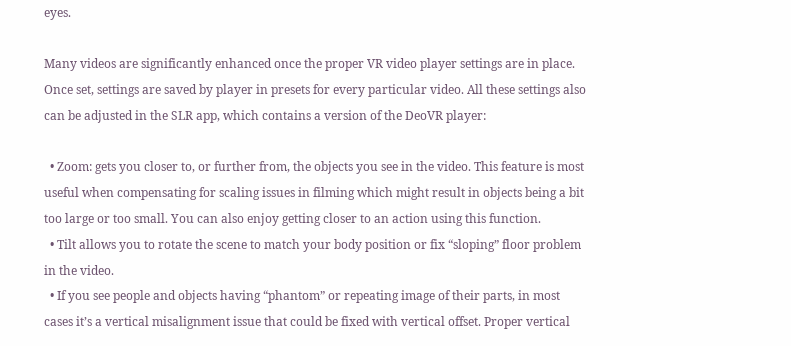eyes.

Many videos are significantly enhanced once the proper VR video player settings are in place. Once set, settings are saved by player in presets for every particular video. All these settings also can be adjusted in the SLR app, which contains a version of the DeoVR player:

  • Zoom: gets you closer to, or further from, the objects you see in the video. This feature is most useful when compensating for scaling issues in filming which might result in objects being a bit too large or too small. You can also enjoy getting closer to an action using this function.
  • Tilt allows you to rotate the scene to match your body position or fix “sloping” floor problem in the video.
  • If you see people and objects having “phantom” or repeating image of their parts, in most cases it’s a vertical misalignment issue that could be fixed with vertical offset. Proper vertical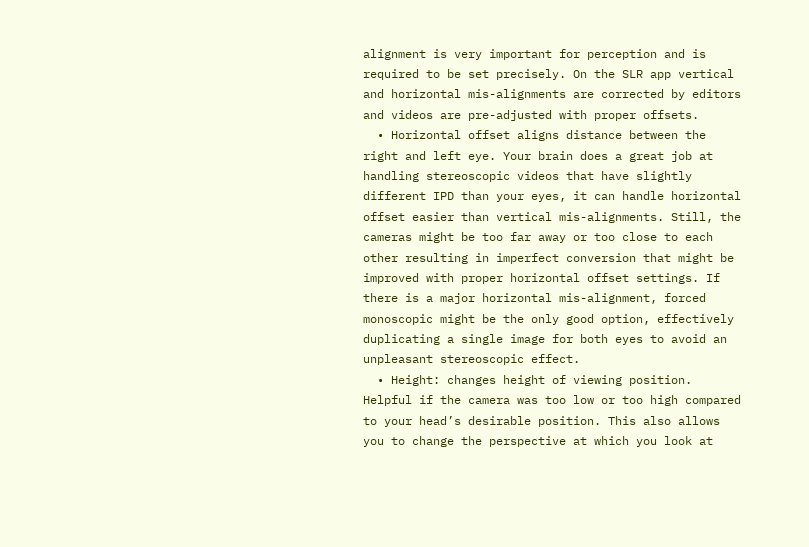alignment is very important for perception and is required to be set precisely. On the SLR app vertical and horizontal mis-alignments are corrected by editors and videos are pre-adjusted with proper offsets.
  • Horizontal offset aligns distance between the right and left eye. Your brain does a great job at handling stereoscopic videos that have slightly different IPD than your eyes, it can handle horizontal offset easier than vertical mis-alignments. Still, the cameras might be too far away or too close to each other resulting in imperfect conversion that might be improved with proper horizontal offset settings. If there is a major horizontal mis-alignment, forced monoscopic might be the only good option, effectively duplicating a single image for both eyes to avoid an unpleasant stereoscopic effect.
  • Height: changes height of viewing position. Helpful if the camera was too low or too high compared to your head’s desirable position. This also allows you to change the perspective at which you look at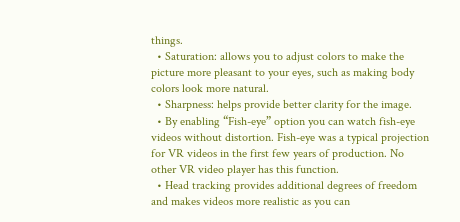things.
  • Saturation: allows you to adjust colors to make the picture more pleasant to your eyes, such as making body colors look more natural.
  • Sharpness: helps provide better clarity for the image.
  • By enabling “Fish-eye” option you can watch fish-eye videos without distortion. Fish-eye was a typical projection for VR videos in the first few years of production. No other VR video player has this function.
  • Head tracking provides additional degrees of freedom and makes videos more realistic as you can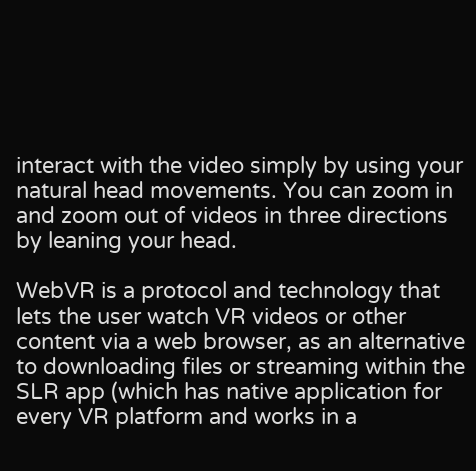interact with the video simply by using your natural head movements. You can zoom in and zoom out of videos in three directions by leaning your head.

WebVR is a protocol and technology that lets the user watch VR videos or other content via a web browser, as an alternative to downloading files or streaming within the SLR app (which has native application for every VR platform and works in a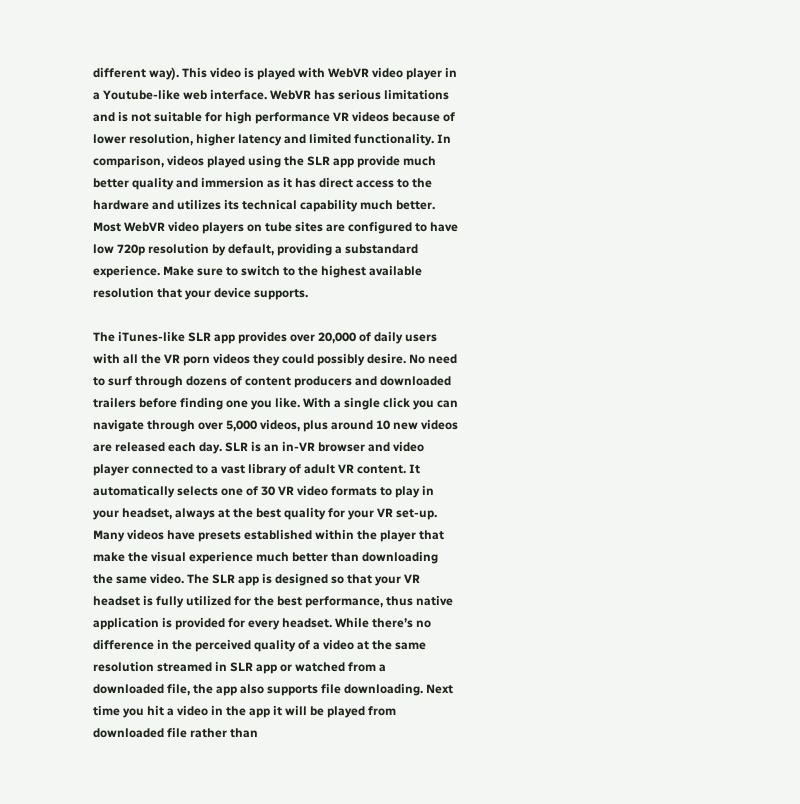different way). This video is played with WebVR video player in a Youtube-like web interface. WebVR has serious limitations and is not suitable for high performance VR videos because of lower resolution, higher latency and limited functionality. In comparison, videos played using the SLR app provide much better quality and immersion as it has direct access to the hardware and utilizes its technical capability much better. Most WebVR video players on tube sites are configured to have low 720p resolution by default, providing a substandard experience. Make sure to switch to the highest available resolution that your device supports.

The iTunes-like SLR app provides over 20,000 of daily users with all the VR porn videos they could possibly desire. No need to surf through dozens of content producers and downloaded trailers before finding one you like. With a single click you can navigate through over 5,000 videos, plus around 10 new videos are released each day. SLR is an in-VR browser and video player connected to a vast library of adult VR content. It automatically selects one of 30 VR video formats to play in your headset, always at the best quality for your VR set-up. Many videos have presets established within the player that make the visual experience much better than downloading the same video. The SLR app is designed so that your VR headset is fully utilized for the best performance, thus native application is provided for every headset. While there’s no difference in the perceived quality of a video at the same resolution streamed in SLR app or watched from a downloaded file, the app also supports file downloading. Next time you hit a video in the app it will be played from downloaded file rather than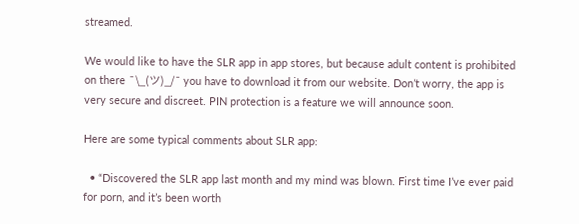streamed.

We would like to have the SLR app in app stores, but because adult content is prohibited on there ¯\_(ツ)_/¯ you have to download it from our website. Don’t worry, the app is very secure and discreet. PIN protection is a feature we will announce soon.

Here are some typical comments about SLR app:

  • “Discovered the SLR app last month and my mind was blown. First time I’ve ever paid for porn, and it’s been worth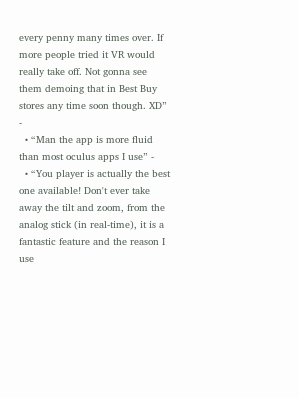every penny many times over. If more people tried it VR would really take off. Not gonna see them demoing that in Best Buy stores any time soon though. XD” -
  • “Man the app is more fluid than most oculus apps I use” -
  • “You player is actually the best one available! Don't ever take away the tilt and zoom, from the analog stick (in real-time), it is a fantastic feature and the reason I use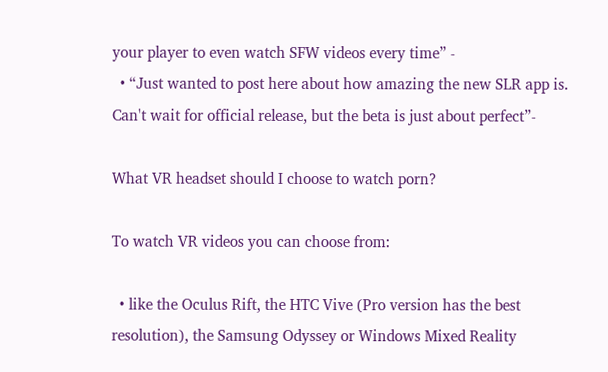your player to even watch SFW videos every time” -
  • “Just wanted to post here about how amazing the new SLR app is. Can't wait for official release, but the beta is just about perfect”-

What VR headset should I choose to watch porn?

To watch VR videos you can choose from:

  • like the Oculus Rift, the HTC Vive (Pro version has the best resolution), the Samsung Odyssey or Windows Mixed Reality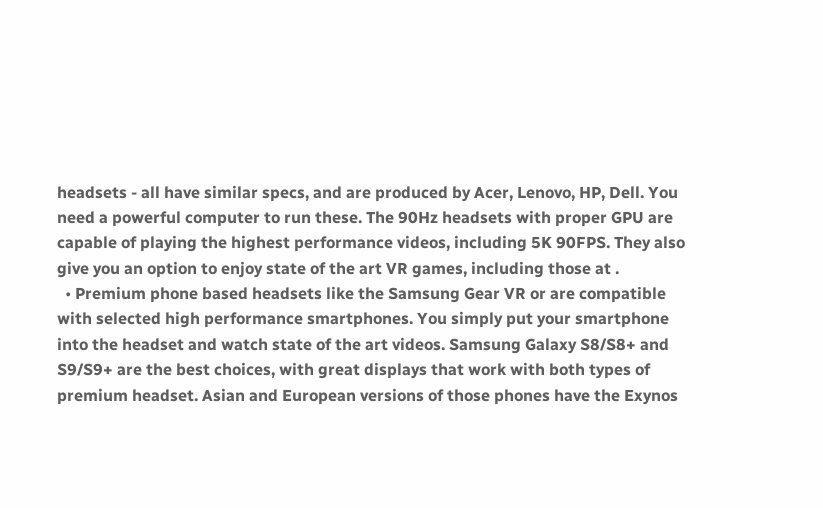headsets - all have similar specs, and are produced by Acer, Lenovo, HP, Dell. You need a powerful computer to run these. The 90Hz headsets with proper GPU are capable of playing the highest performance videos, including 5K 90FPS. They also give you an option to enjoy state of the art VR games, including those at .
  • Premium phone based headsets like the Samsung Gear VR or are compatible with selected high performance smartphones. You simply put your smartphone into the headset and watch state of the art videos. Samsung Galaxy S8/S8+ and S9/S9+ are the best choices, with great displays that work with both types of premium headset. Asian and European versions of those phones have the Exynos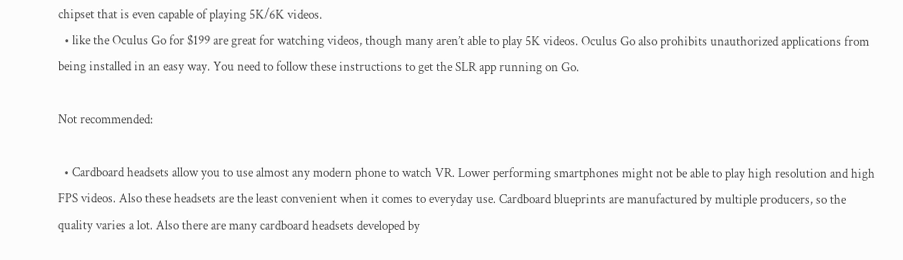chipset that is even capable of playing 5K/6K videos.
  • like the Oculus Go for $199 are great for watching videos, though many aren’t able to play 5K videos. Oculus Go also prohibits unauthorized applications from being installed in an easy way. You need to follow these instructions to get the SLR app running on Go.

Not recommended:

  • Cardboard headsets allow you to use almost any modern phone to watch VR. Lower performing smartphones might not be able to play high resolution and high FPS videos. Also these headsets are the least convenient when it comes to everyday use. Cardboard blueprints are manufactured by multiple producers, so the quality varies a lot. Also there are many cardboard headsets developed by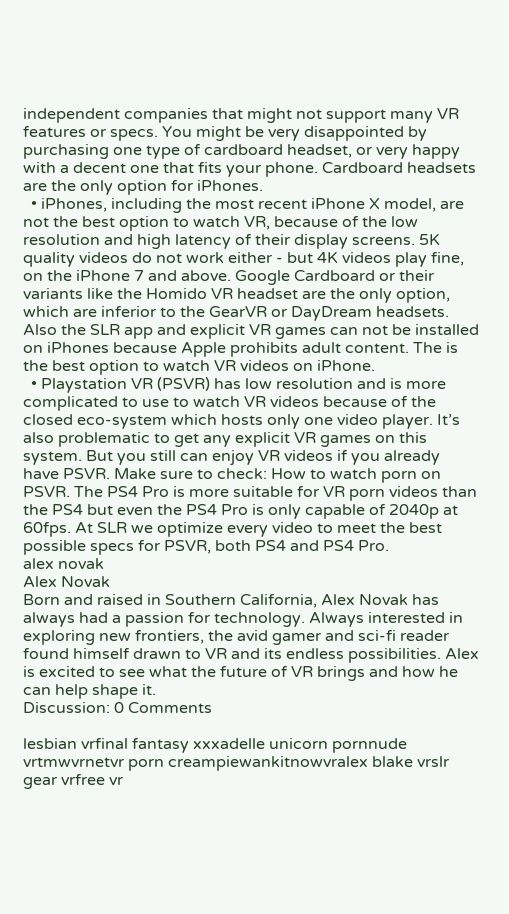independent companies that might not support many VR features or specs. You might be very disappointed by purchasing one type of cardboard headset, or very happy with a decent one that fits your phone. Cardboard headsets are the only option for iPhones.
  • iPhones, including the most recent iPhone X model, are not the best option to watch VR, because of the low resolution and high latency of their display screens. 5K quality videos do not work either - but 4K videos play fine, on the iPhone 7 and above. Google Cardboard or their variants like the Homido VR headset are the only option, which are inferior to the GearVR or DayDream headsets. Also the SLR app and explicit VR games can not be installed on iPhones because Apple prohibits adult content. The is the best option to watch VR videos on iPhone.
  • Playstation VR (PSVR) has low resolution and is more complicated to use to watch VR videos because of the closed eco-system which hosts only one video player. It’s also problematic to get any explicit VR games on this system. But you still can enjoy VR videos if you already have PSVR. Make sure to check: How to watch porn on PSVR. The PS4 Pro is more suitable for VR porn videos than the PS4 but even the PS4 Pro is only capable of 2040p at 60fps. At SLR we optimize every video to meet the best possible specs for PSVR, both PS4 and PS4 Pro.
alex novak
Alex Novak
Born and raised in Southern California, Alex Novak has always had a passion for technology. Always interested in exploring new frontiers, the avid gamer and sci-fi reader found himself drawn to VR and its endless possibilities. Alex is excited to see what the future of VR brings and how he can help shape it.
Discussion: 0 Comments

lesbian vrfinal fantasy xxxadelle unicorn pornnude vrtmwvrnetvr porn creampiewankitnowvralex blake vrslr gear vrfree vr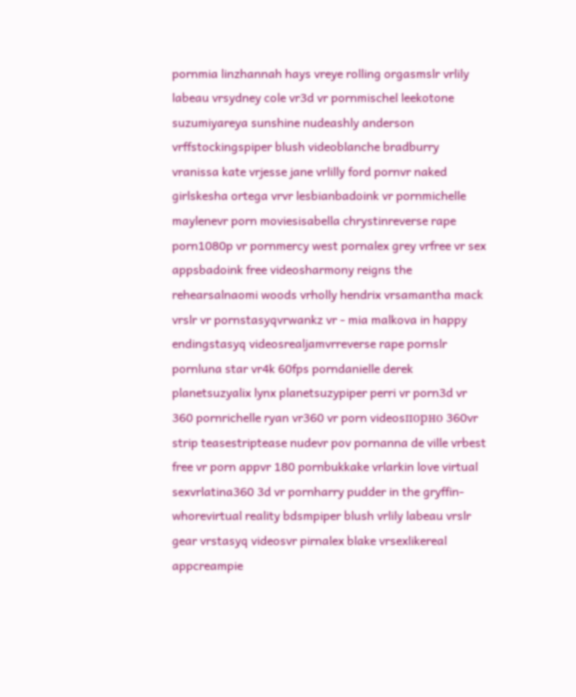pornmia linzhannah hays vreye rolling orgasmslr vrlily labeau vrsydney cole vr3d vr pornmischel leekotone suzumiyareya sunshine nudeashly anderson vrffstockingspiper blush videoblanche bradburry vranissa kate vrjesse jane vrlilly ford pornvr naked girlskesha ortega vrvr lesbianbadoink vr pornmichelle maylenevr porn moviesisabella chrystinreverse rape porn1080p vr pornmercy west pornalex grey vrfree vr sex appsbadoink free videosharmony reigns the rehearsalnaomi woods vrholly hendrix vrsamantha mack vrslr vr pornstasyqvrwankz vr - mia malkova in happy endingstasyq videosrealjamvrreverse rape pornslr pornluna star vr4k 60fps porndanielle derek planetsuzyalix lynx planetsuzypiper perri vr porn3d vr 360 pornrichelle ryan vr360 vr porn videosпорно 360vr strip teasestriptease nudevr pov pornanna de ville vrbest free vr porn appvr 180 pornbukkake vrlarkin love virtual sexvrlatina360 3d vr pornharry pudder in the gryffin-whorevirtual reality bdsmpiper blush vrlily labeau vrslr gear vrstasyq videosvr pirnalex blake vrsexlikereal appcreampie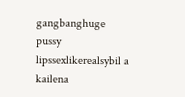gangbanghuge pussy lipssexlikerealsybil a kailena